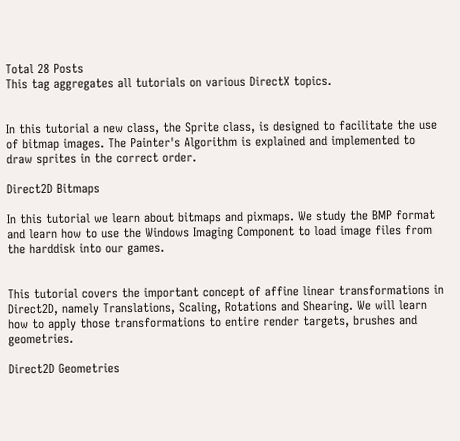Total 28 Posts
This tag aggregates all tutorials on various DirectX topics.


In this tutorial a new class, the Sprite class, is designed to facilitate the use of bitmap images. The Painter's Algorithm is explained and implemented to draw sprites in the correct order.

Direct2D Bitmaps

In this tutorial we learn about bitmaps and pixmaps. We study the BMP format and learn how to use the Windows Imaging Component to load image files from the harddisk into our games.


This tutorial covers the important concept of affine linear transformations in Direct2D, namely Translations, Scaling, Rotations and Shearing. We will learn how to apply those transformations to entire render targets, brushes and geometries.

Direct2D Geometries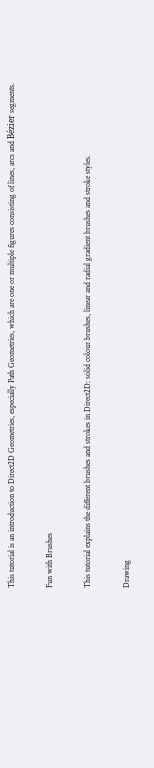This tutorial is an introduction to Direct2D Geometries, especially Path Geometries, which are one or multiple figures consisting of lines, arcs and Bézier segments.

Fun with Brushes

This tutorial explains the different brushes and strokes in Direct2D: solid colour brushes, linear and radial gradient brushes and stroke styles.

Drawing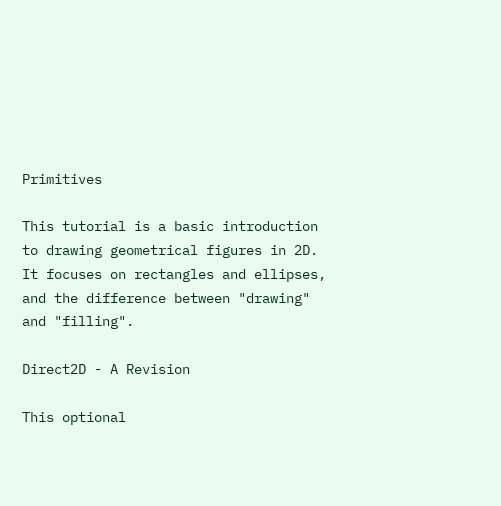Primitives

This tutorial is a basic introduction to drawing geometrical figures in 2D. It focuses on rectangles and ellipses, and the difference between "drawing" and "filling".

Direct2D - A Revision

This optional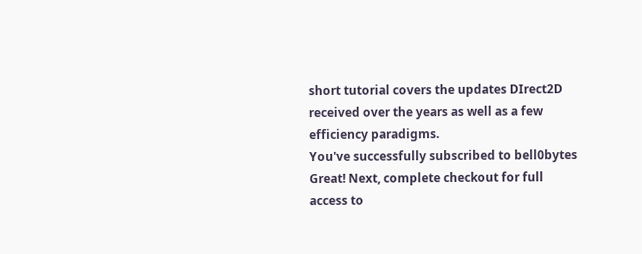short tutorial covers the updates DIrect2D received over the years as well as a few efficiency paradigms.
You've successfully subscribed to bell0bytes
Great! Next, complete checkout for full access to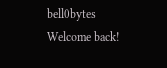bell0bytes
Welcome back!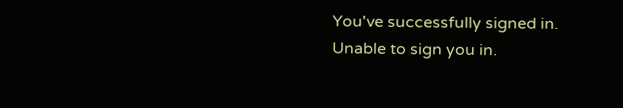You've successfully signed in.
Unable to sign you in.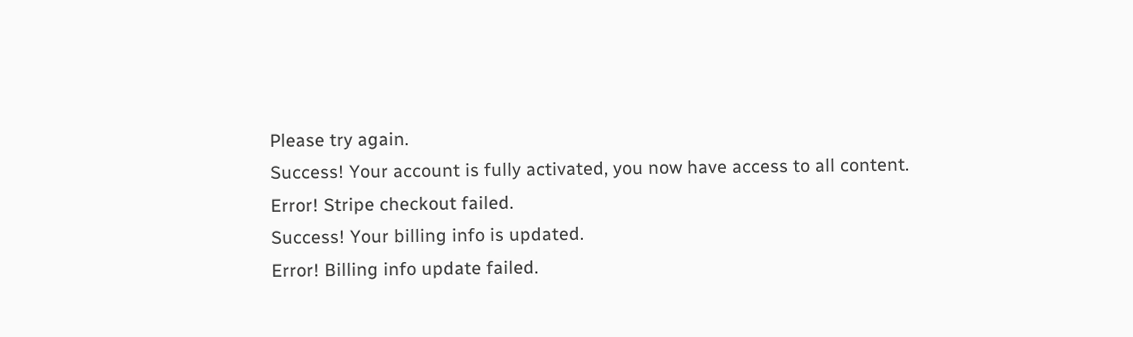Please try again.
Success! Your account is fully activated, you now have access to all content.
Error! Stripe checkout failed.
Success! Your billing info is updated.
Error! Billing info update failed.